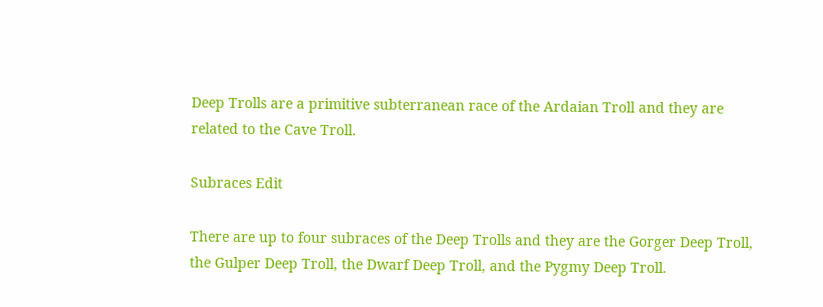Deep Trolls are a primitive subterranean race of the Ardaian Troll and they are related to the Cave Troll.

Subraces Edit

There are up to four subraces of the Deep Trolls and they are the Gorger Deep Troll, the Gulper Deep Troll, the Dwarf Deep Troll, and the Pygmy Deep Troll.